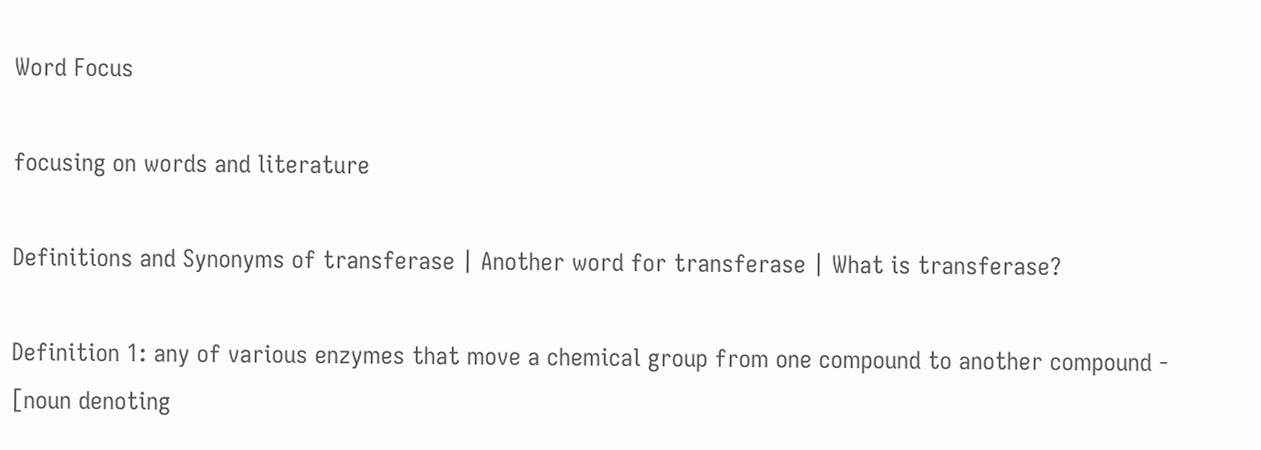Word Focus

focusing on words and literature

Definitions and Synonyms of transferase | Another word for transferase | What is transferase?

Definition 1: any of various enzymes that move a chemical group from one compound to another compound - [noun denoting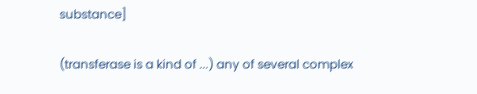substance]

(transferase is a kind of ...) any of several complex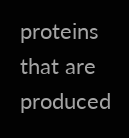proteins that are produced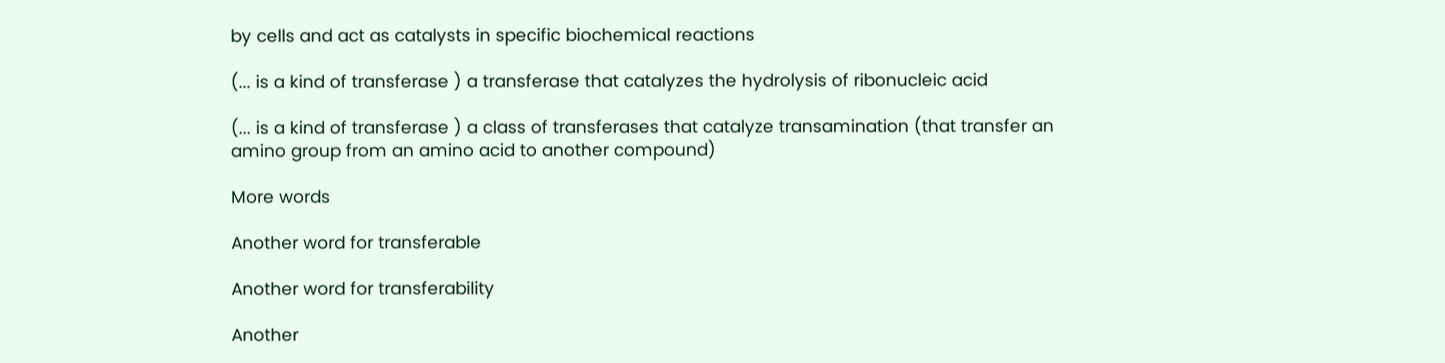by cells and act as catalysts in specific biochemical reactions

(... is a kind of transferase ) a transferase that catalyzes the hydrolysis of ribonucleic acid

(... is a kind of transferase ) a class of transferases that catalyze transamination (that transfer an amino group from an amino acid to another compound)

More words

Another word for transferable

Another word for transferability

Another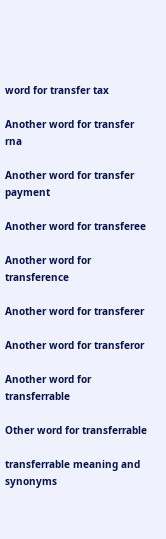word for transfer tax

Another word for transfer rna

Another word for transfer payment

Another word for transferee

Another word for transference

Another word for transferer

Another word for transferor

Another word for transferrable

Other word for transferrable

transferrable meaning and synonyms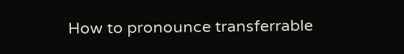How to pronounce transferrable